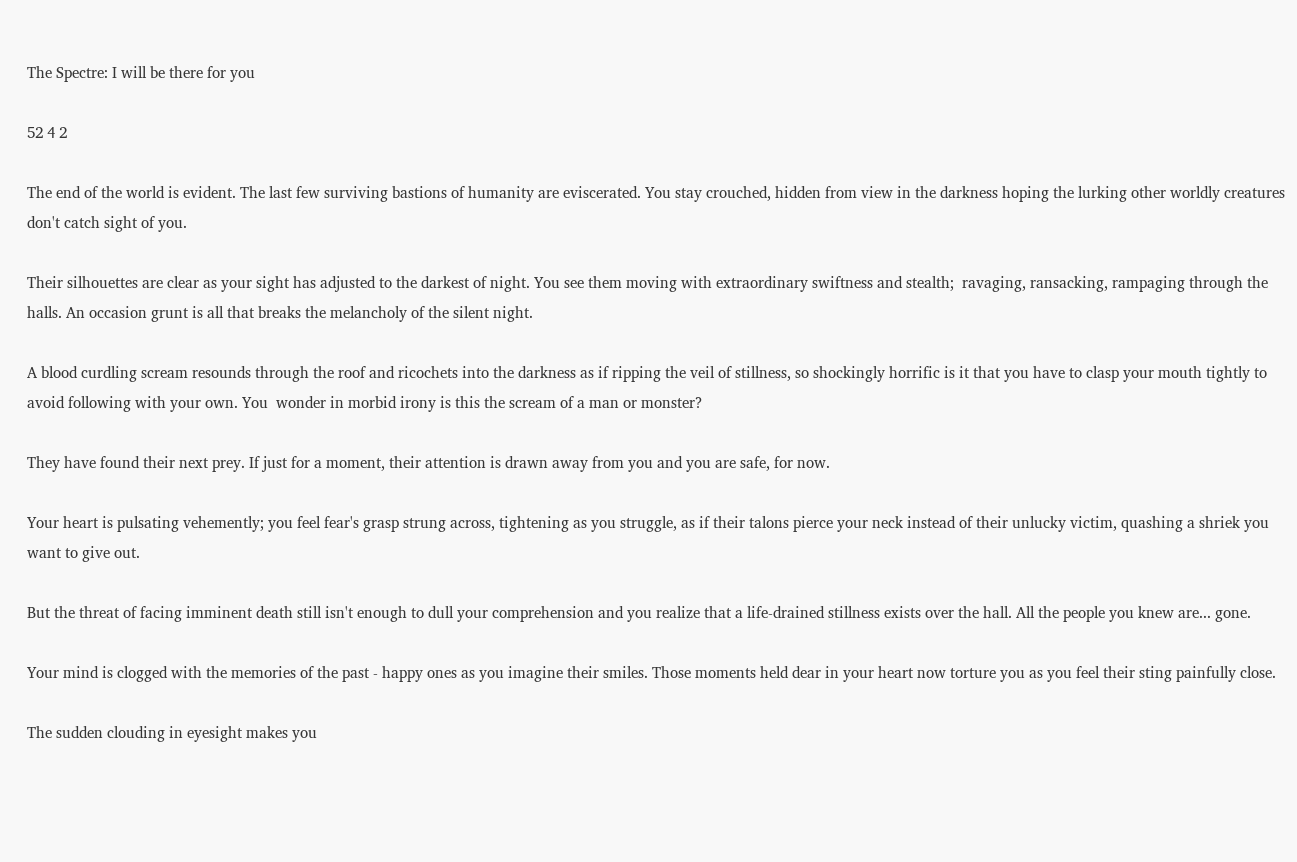The Spectre: I will be there for you

52 4 2

The end of the world is evident. The last few surviving bastions of humanity are eviscerated. You stay crouched, hidden from view in the darkness hoping the lurking other worldly creatures don't catch sight of you.

Their silhouettes are clear as your sight has adjusted to the darkest of night. You see them moving with extraordinary swiftness and stealth;  ravaging, ransacking, rampaging through the halls. An occasion grunt is all that breaks the melancholy of the silent night.

A blood curdling scream resounds through the roof and ricochets into the darkness as if ripping the veil of stillness, so shockingly horrific is it that you have to clasp your mouth tightly to avoid following with your own. You  wonder in morbid irony is this the scream of a man or monster?

They have found their next prey. If just for a moment, their attention is drawn away from you and you are safe, for now.

Your heart is pulsating vehemently; you feel fear's grasp strung across, tightening as you struggle, as if their talons pierce your neck instead of their unlucky victim, quashing a shriek you want to give out.

But the threat of facing imminent death still isn't enough to dull your comprehension and you realize that a life-drained stillness exists over the hall. All the people you knew are... gone.

Your mind is clogged with the memories of the past - happy ones as you imagine their smiles. Those moments held dear in your heart now torture you as you feel their sting painfully close.

The sudden clouding in eyesight makes you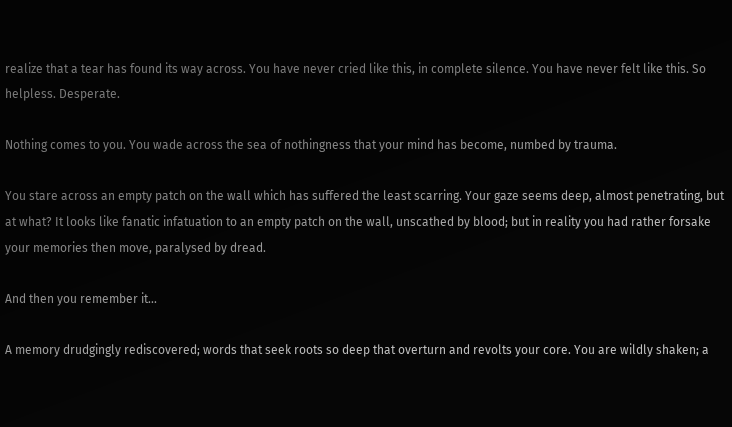realize that a tear has found its way across. You have never cried like this, in complete silence. You have never felt like this. So helpless. Desperate.

Nothing comes to you. You wade across the sea of nothingness that your mind has become, numbed by trauma.

You stare across an empty patch on the wall which has suffered the least scarring. Your gaze seems deep, almost penetrating, but at what? It looks like fanatic infatuation to an empty patch on the wall, unscathed by blood; but in reality you had rather forsake your memories then move, paralysed by dread.

And then you remember it...

A memory drudgingly rediscovered; words that seek roots so deep that overturn and revolts your core. You are wildly shaken; a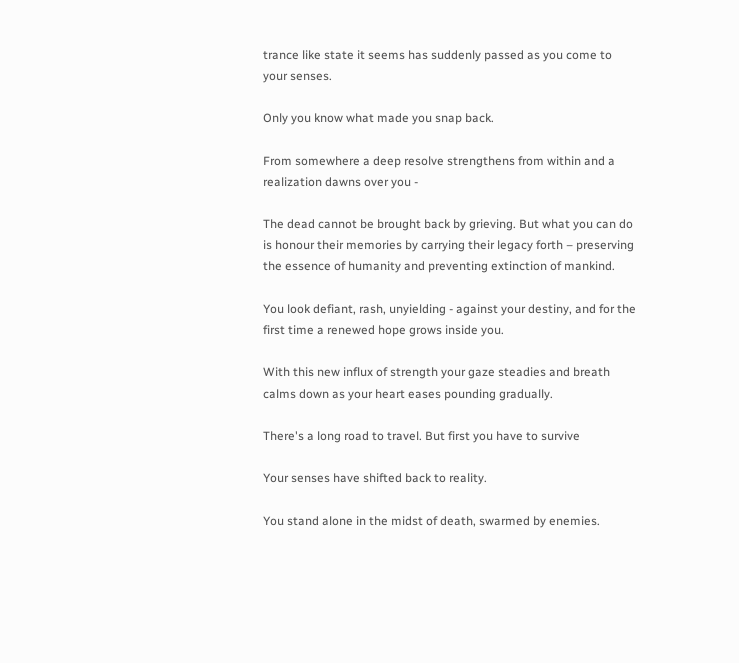trance like state it seems has suddenly passed as you come to your senses.

Only you know what made you snap back.

From somewhere a deep resolve strengthens from within and a realization dawns over you -

The dead cannot be brought back by grieving. But what you can do is honour their memories by carrying their legacy forth – preserving the essence of humanity and preventing extinction of mankind.

You look defiant, rash, unyielding - against your destiny, and for the first time a renewed hope grows inside you.

With this new influx of strength your gaze steadies and breath calms down as your heart eases pounding gradually.

There's a long road to travel. But first you have to survive

Your senses have shifted back to reality.

You stand alone in the midst of death, swarmed by enemies.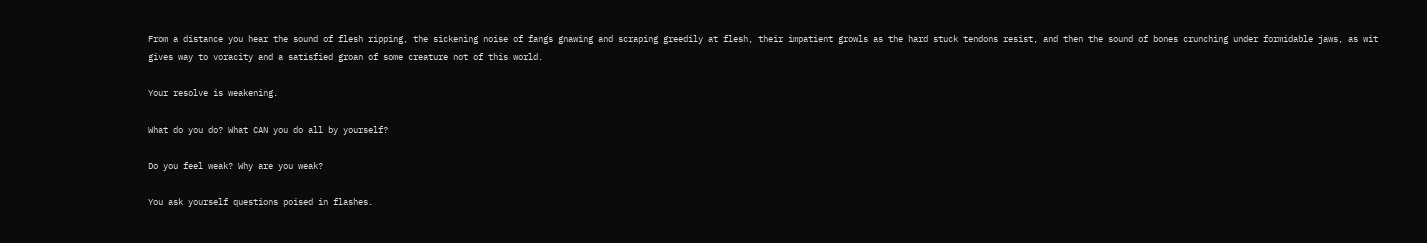From a distance you hear the sound of flesh ripping, the sickening noise of fangs gnawing and scraping greedily at flesh, their impatient growls as the hard stuck tendons resist, and then the sound of bones crunching under formidable jaws, as wit gives way to voracity and a satisfied groan of some creature not of this world.

Your resolve is weakening.

What do you do? What CAN you do all by yourself?

Do you feel weak? Why are you weak?

You ask yourself questions poised in flashes.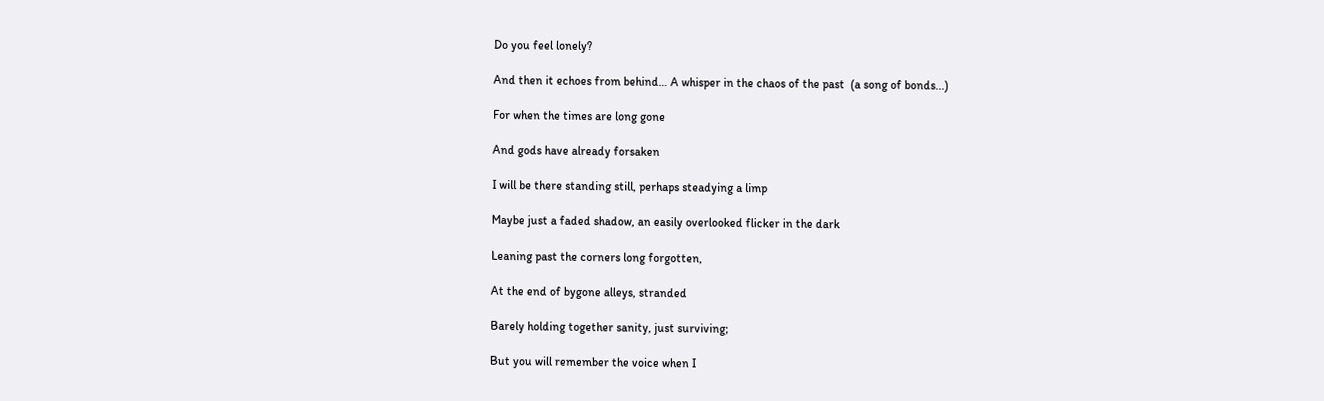Do you feel lonely?

And then it echoes from behind… A whisper in the chaos of the past  (a song of bonds...)

For when the times are long gone

And gods have already forsaken

I will be there standing still, perhaps steadying a limp

Maybe just a faded shadow, an easily overlooked flicker in the dark

Leaning past the corners long forgotten,

At the end of bygone alleys, stranded

Barely holding together sanity, just surviving;

But you will remember the voice when I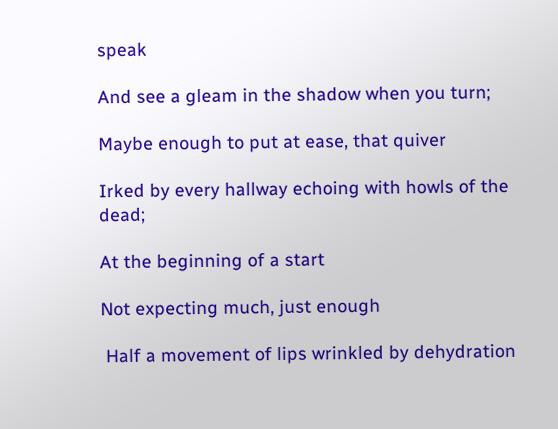speak

And see a gleam in the shadow when you turn;

Maybe enough to put at ease, that quiver

Irked by every hallway echoing with howls of the dead;

At the beginning of a start

Not expecting much, just enough

 Half a movement of lips wrinkled by dehydration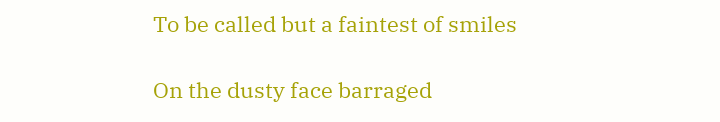To be called but a faintest of smiles

On the dusty face barraged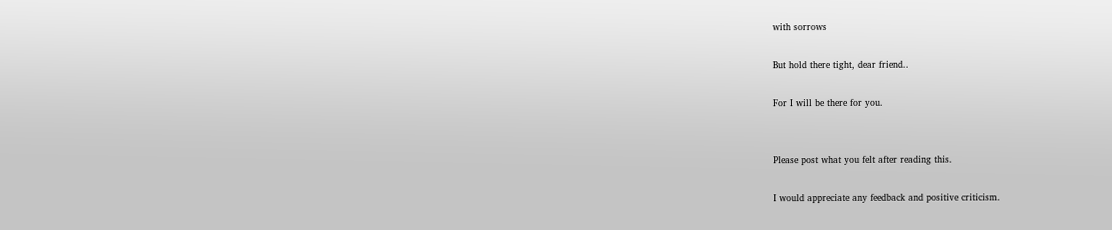with sorrows

But hold there tight, dear friend..

For I will be there for you.


Please post what you felt after reading this.

I would appreciate any feedback and positive criticism.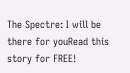The Spectre: I will be there for youRead this story for FREE!